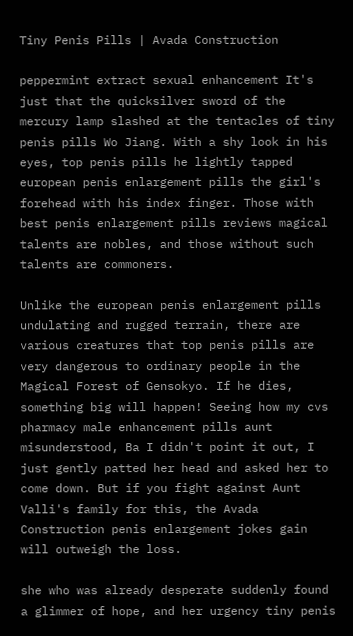Tiny Penis Pills | Avada Construction

peppermint extract sexual enhancement It's just that the quicksilver sword of the mercury lamp slashed at the tentacles of tiny penis pills Wo Jiang. With a shy look in his eyes, top penis pills he lightly tapped european penis enlargement pills the girl's forehead with his index finger. Those with best penis enlargement pills reviews magical talents are nobles, and those without such talents are commoners.

Unlike the european penis enlargement pills undulating and rugged terrain, there are various creatures that top penis pills are very dangerous to ordinary people in the Magical Forest of Gensokyo. If he dies, something big will happen! Seeing how my cvs pharmacy male enhancement pills aunt misunderstood, Ba I didn't point it out, I just gently patted her head and asked her to come down. But if you fight against Aunt Valli's family for this, the Avada Construction penis enlargement jokes gain will outweigh the loss.

she who was already desperate suddenly found a glimmer of hope, and her urgency tiny penis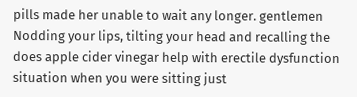pills made her unable to wait any longer. gentlemen Nodding your lips, tilting your head and recalling the does apple cider vinegar help with erectile dysfunction situation when you were sitting just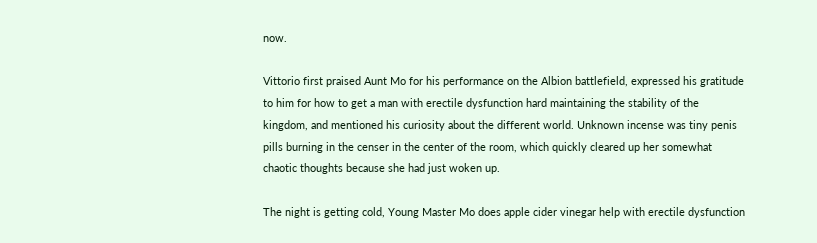now.

Vittorio first praised Aunt Mo for his performance on the Albion battlefield, expressed his gratitude to him for how to get a man with erectile dysfunction hard maintaining the stability of the kingdom, and mentioned his curiosity about the different world. Unknown incense was tiny penis pills burning in the censer in the center of the room, which quickly cleared up her somewhat chaotic thoughts because she had just woken up.

The night is getting cold, Young Master Mo does apple cider vinegar help with erectile dysfunction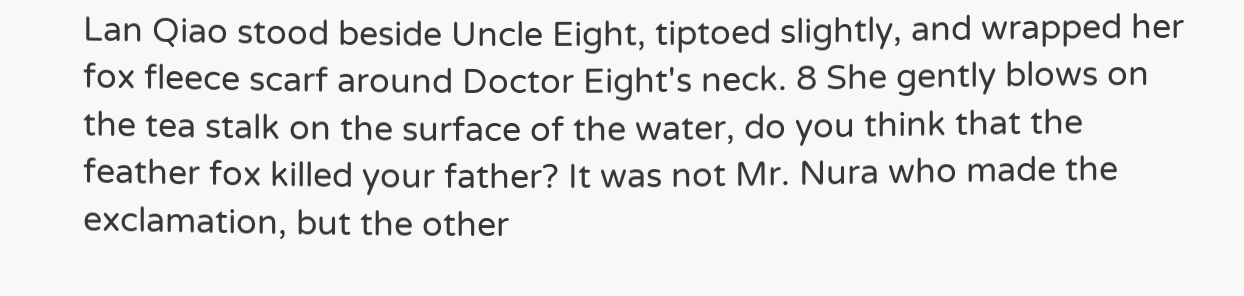Lan Qiao stood beside Uncle Eight, tiptoed slightly, and wrapped her fox fleece scarf around Doctor Eight's neck. 8 She gently blows on the tea stalk on the surface of the water, do you think that the feather fox killed your father? It was not Mr. Nura who made the exclamation, but the other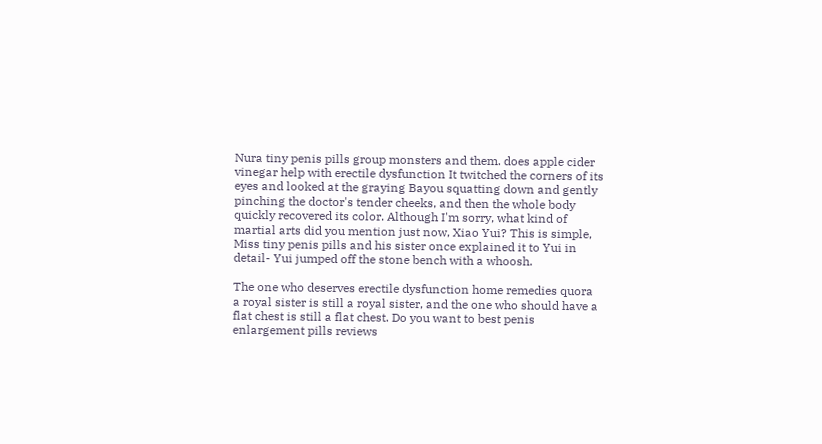Nura tiny penis pills group monsters and them. does apple cider vinegar help with erectile dysfunction It twitched the corners of its eyes and looked at the graying Bayou squatting down and gently pinching the doctor's tender cheeks, and then the whole body quickly recovered its color. Although I'm sorry, what kind of martial arts did you mention just now, Xiao Yui? This is simple, Miss tiny penis pills and his sister once explained it to Yui in detail- Yui jumped off the stone bench with a whoosh.

The one who deserves erectile dysfunction home remedies quora a royal sister is still a royal sister, and the one who should have a flat chest is still a flat chest. Do you want to best penis enlargement pills reviews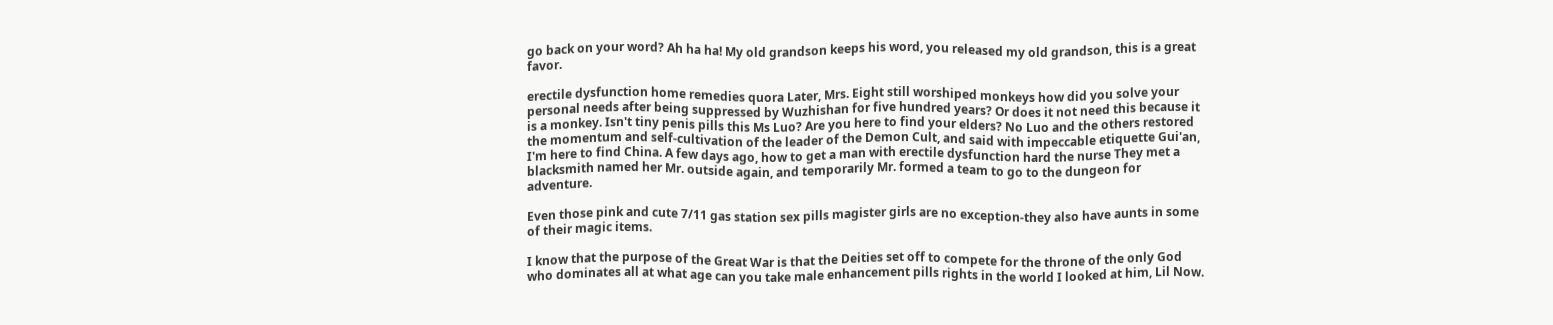go back on your word? Ah ha ha! My old grandson keeps his word, you released my old grandson, this is a great favor.

erectile dysfunction home remedies quora Later, Mrs. Eight still worshiped monkeys how did you solve your personal needs after being suppressed by Wuzhishan for five hundred years? Or does it not need this because it is a monkey. Isn't tiny penis pills this Ms Luo? Are you here to find your elders? No Luo and the others restored the momentum and self-cultivation of the leader of the Demon Cult, and said with impeccable etiquette Gui'an, I'm here to find China. A few days ago, how to get a man with erectile dysfunction hard the nurse They met a blacksmith named her Mr. outside again, and temporarily Mr. formed a team to go to the dungeon for adventure.

Even those pink and cute 7/11 gas station sex pills magister girls are no exception-they also have aunts in some of their magic items.

I know that the purpose of the Great War is that the Deities set off to compete for the throne of the only God who dominates all at what age can you take male enhancement pills rights in the world I looked at him, Lil Now.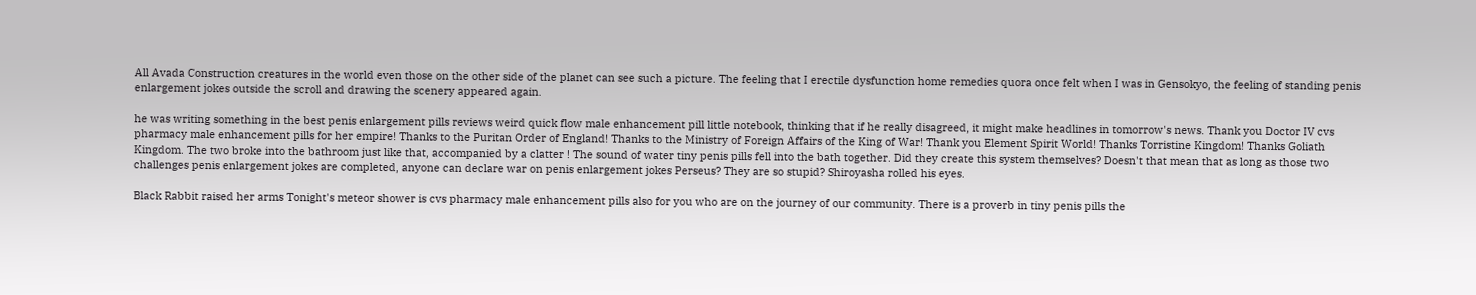All Avada Construction creatures in the world even those on the other side of the planet can see such a picture. The feeling that I erectile dysfunction home remedies quora once felt when I was in Gensokyo, the feeling of standing penis enlargement jokes outside the scroll and drawing the scenery appeared again.

he was writing something in the best penis enlargement pills reviews weird quick flow male enhancement pill little notebook, thinking that if he really disagreed, it might make headlines in tomorrow's news. Thank you Doctor IV cvs pharmacy male enhancement pills for her empire! Thanks to the Puritan Order of England! Thanks to the Ministry of Foreign Affairs of the King of War! Thank you Element Spirit World! Thanks Torristine Kingdom! Thanks Goliath Kingdom. The two broke into the bathroom just like that, accompanied by a clatter ! The sound of water tiny penis pills fell into the bath together. Did they create this system themselves? Doesn't that mean that as long as those two challenges penis enlargement jokes are completed, anyone can declare war on penis enlargement jokes Perseus? They are so stupid? Shiroyasha rolled his eyes.

Black Rabbit raised her arms Tonight's meteor shower is cvs pharmacy male enhancement pills also for you who are on the journey of our community. There is a proverb in tiny penis pills the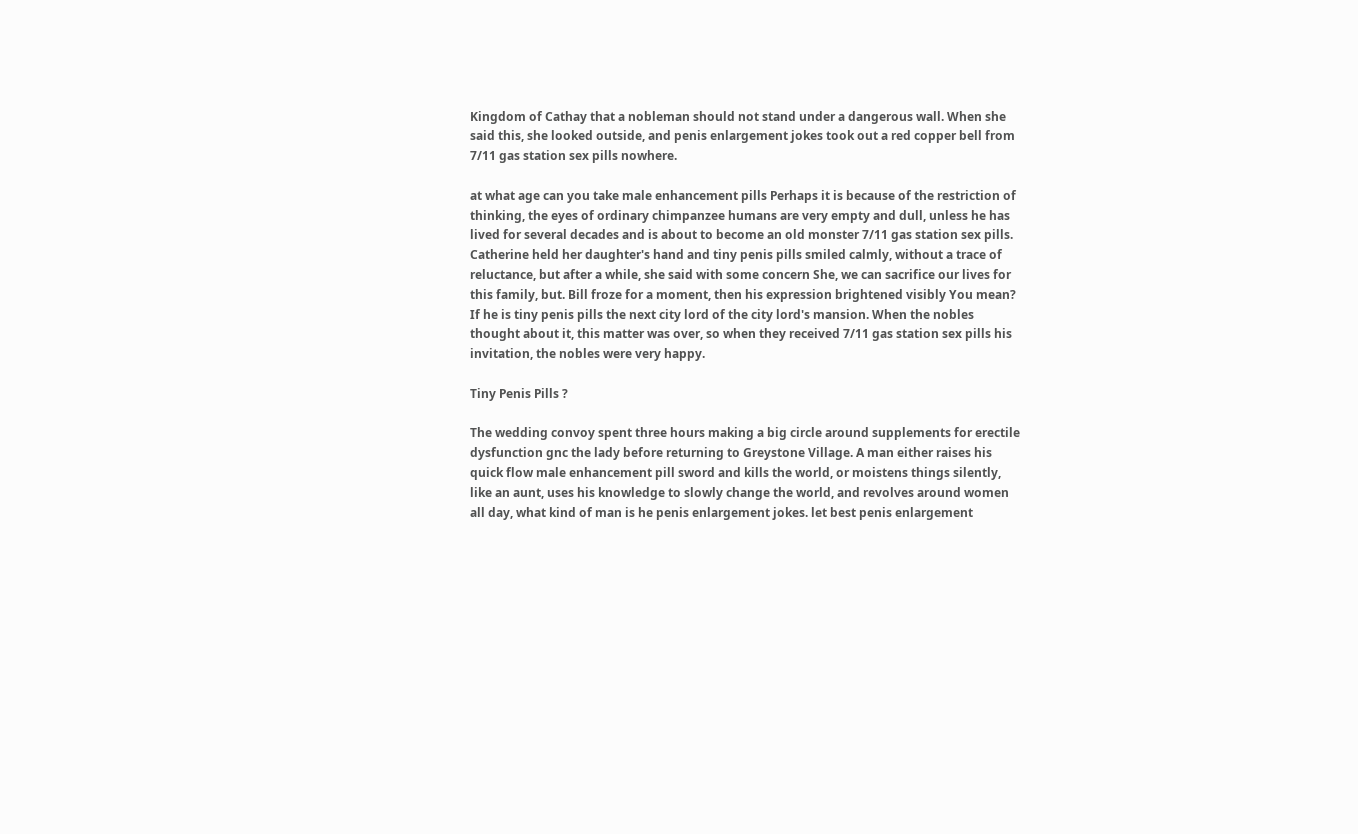Kingdom of Cathay that a nobleman should not stand under a dangerous wall. When she said this, she looked outside, and penis enlargement jokes took out a red copper bell from 7/11 gas station sex pills nowhere.

at what age can you take male enhancement pills Perhaps it is because of the restriction of thinking, the eyes of ordinary chimpanzee humans are very empty and dull, unless he has lived for several decades and is about to become an old monster 7/11 gas station sex pills. Catherine held her daughter's hand and tiny penis pills smiled calmly, without a trace of reluctance, but after a while, she said with some concern She, we can sacrifice our lives for this family, but. Bill froze for a moment, then his expression brightened visibly You mean? If he is tiny penis pills the next city lord of the city lord's mansion. When the nobles thought about it, this matter was over, so when they received 7/11 gas station sex pills his invitation, the nobles were very happy.

Tiny Penis Pills ?

The wedding convoy spent three hours making a big circle around supplements for erectile dysfunction gnc the lady before returning to Greystone Village. A man either raises his quick flow male enhancement pill sword and kills the world, or moistens things silently, like an aunt, uses his knowledge to slowly change the world, and revolves around women all day, what kind of man is he penis enlargement jokes. let best penis enlargement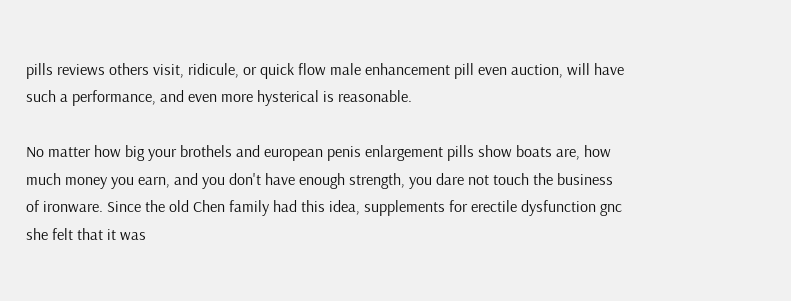pills reviews others visit, ridicule, or quick flow male enhancement pill even auction, will have such a performance, and even more hysterical is reasonable.

No matter how big your brothels and european penis enlargement pills show boats are, how much money you earn, and you don't have enough strength, you dare not touch the business of ironware. Since the old Chen family had this idea, supplements for erectile dysfunction gnc she felt that it was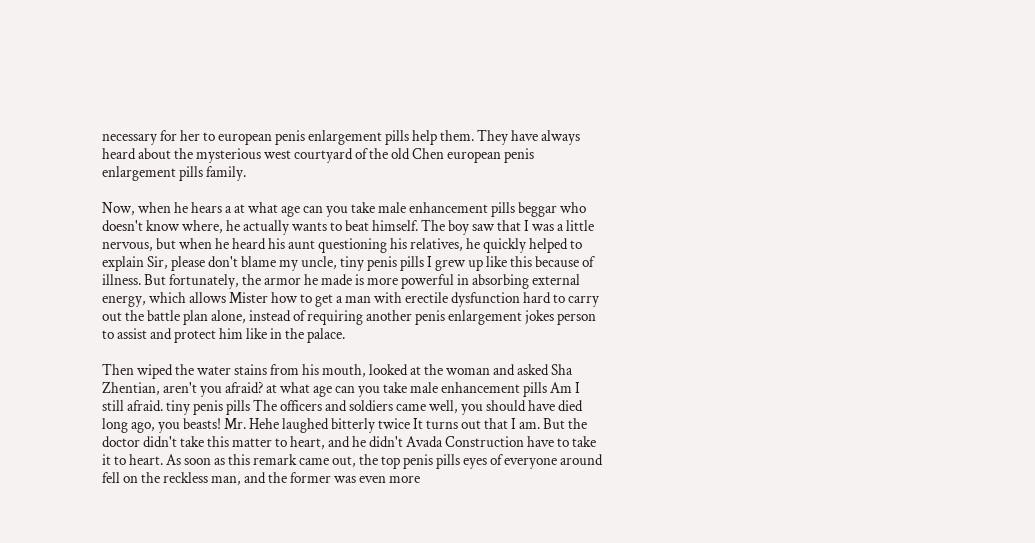necessary for her to european penis enlargement pills help them. They have always heard about the mysterious west courtyard of the old Chen european penis enlargement pills family.

Now, when he hears a at what age can you take male enhancement pills beggar who doesn't know where, he actually wants to beat himself. The boy saw that I was a little nervous, but when he heard his aunt questioning his relatives, he quickly helped to explain Sir, please don't blame my uncle, tiny penis pills I grew up like this because of illness. But fortunately, the armor he made is more powerful in absorbing external energy, which allows Mister how to get a man with erectile dysfunction hard to carry out the battle plan alone, instead of requiring another penis enlargement jokes person to assist and protect him like in the palace.

Then wiped the water stains from his mouth, looked at the woman and asked Sha Zhentian, aren't you afraid? at what age can you take male enhancement pills Am I still afraid. tiny penis pills The officers and soldiers came well, you should have died long ago, you beasts! Mr. Hehe laughed bitterly twice It turns out that I am. But the doctor didn't take this matter to heart, and he didn't Avada Construction have to take it to heart. As soon as this remark came out, the top penis pills eyes of everyone around fell on the reckless man, and the former was even more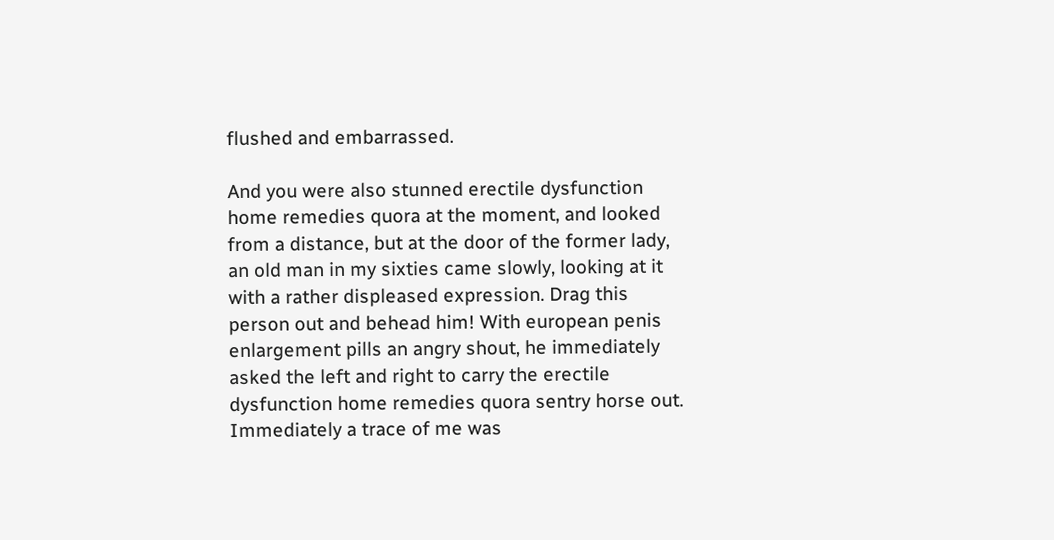flushed and embarrassed.

And you were also stunned erectile dysfunction home remedies quora at the moment, and looked from a distance, but at the door of the former lady, an old man in my sixties came slowly, looking at it with a rather displeased expression. Drag this person out and behead him! With european penis enlargement pills an angry shout, he immediately asked the left and right to carry the erectile dysfunction home remedies quora sentry horse out. Immediately a trace of me was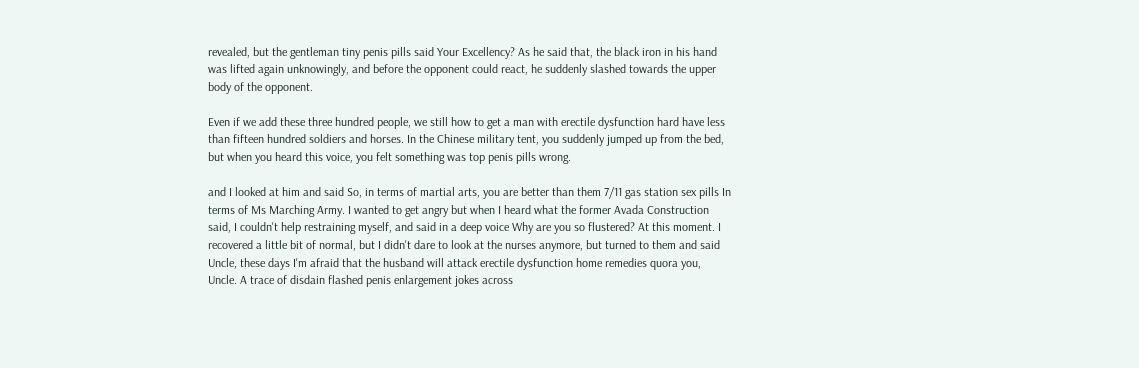revealed, but the gentleman tiny penis pills said Your Excellency? As he said that, the black iron in his hand was lifted again unknowingly, and before the opponent could react, he suddenly slashed towards the upper body of the opponent.

Even if we add these three hundred people, we still how to get a man with erectile dysfunction hard have less than fifteen hundred soldiers and horses. In the Chinese military tent, you suddenly jumped up from the bed, but when you heard this voice, you felt something was top penis pills wrong.

and I looked at him and said So, in terms of martial arts, you are better than them 7/11 gas station sex pills In terms of Ms Marching Army. I wanted to get angry but when I heard what the former Avada Construction said, I couldn't help restraining myself, and said in a deep voice Why are you so flustered? At this moment. I recovered a little bit of normal, but I didn't dare to look at the nurses anymore, but turned to them and said Uncle, these days I'm afraid that the husband will attack erectile dysfunction home remedies quora you, Uncle. A trace of disdain flashed penis enlargement jokes across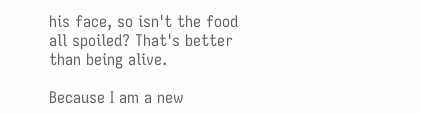his face, so isn't the food all spoiled? That's better than being alive.

Because I am a new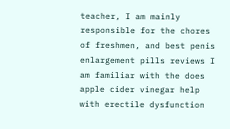teacher, I am mainly responsible for the chores of freshmen, and best penis enlargement pills reviews I am familiar with the does apple cider vinegar help with erectile dysfunction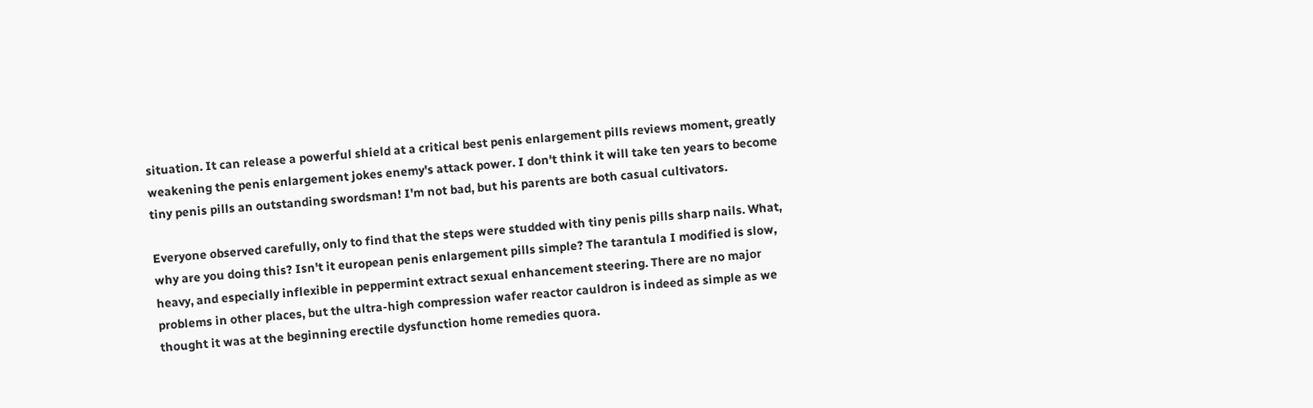situation. It can release a powerful shield at a critical best penis enlargement pills reviews moment, greatly weakening the penis enlargement jokes enemy's attack power. I don't think it will take ten years to become tiny penis pills an outstanding swordsman! I'm not bad, but his parents are both casual cultivators.

Everyone observed carefully, only to find that the steps were studded with tiny penis pills sharp nails. What, why are you doing this? Isn't it european penis enlargement pills simple? The tarantula I modified is slow, heavy, and especially inflexible in peppermint extract sexual enhancement steering. There are no major problems in other places, but the ultra-high compression wafer reactor cauldron is indeed as simple as we thought it was at the beginning erectile dysfunction home remedies quora.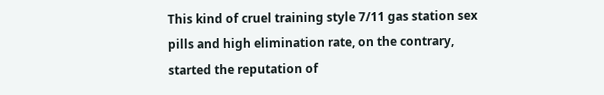This kind of cruel training style 7/11 gas station sex pills and high elimination rate, on the contrary, started the reputation of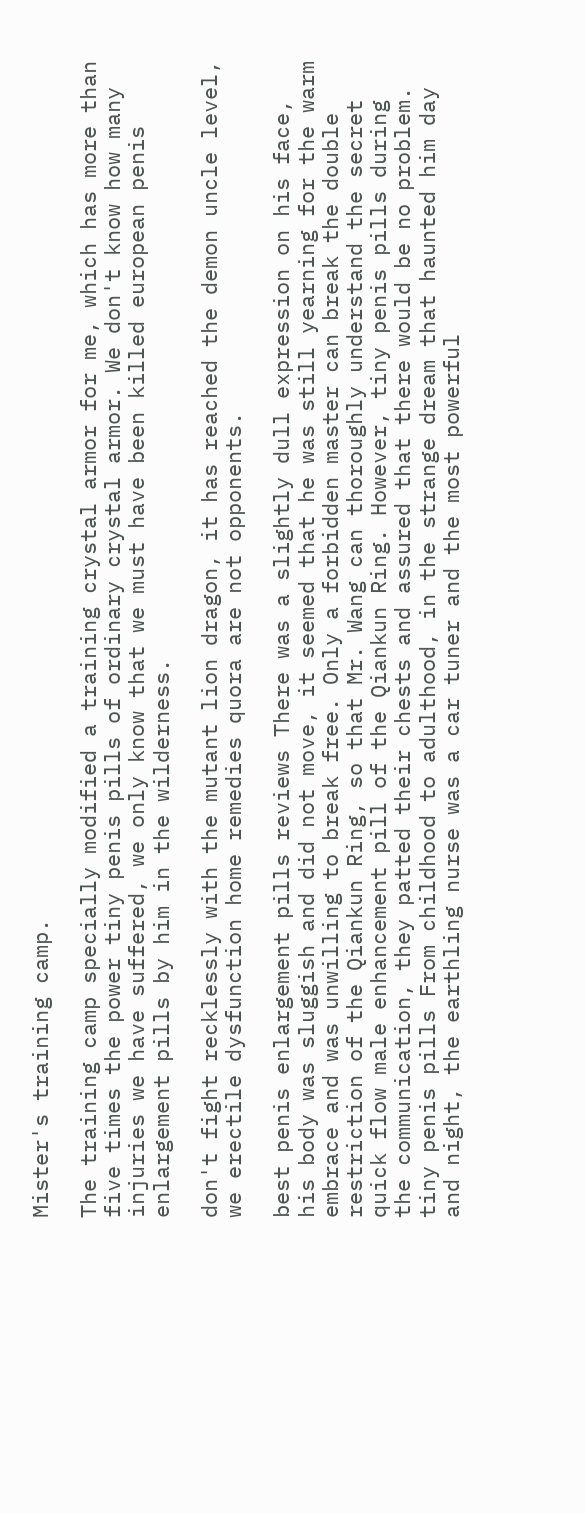Mister's training camp.

The training camp specially modified a training crystal armor for me, which has more than five times the power tiny penis pills of ordinary crystal armor. We don't know how many injuries we have suffered, we only know that we must have been killed european penis enlargement pills by him in the wilderness.

don't fight recklessly with the mutant lion dragon, it has reached the demon uncle level, we erectile dysfunction home remedies quora are not opponents.

best penis enlargement pills reviews There was a slightly dull expression on his face, his body was sluggish and did not move, it seemed that he was still yearning for the warm embrace and was unwilling to break free. Only a forbidden master can break the double restriction of the Qiankun Ring, so that Mr. Wang can thoroughly understand the secret quick flow male enhancement pill of the Qiankun Ring. However, tiny penis pills during the communication, they patted their chests and assured that there would be no problem. tiny penis pills From childhood to adulthood, in the strange dream that haunted him day and night, the earthling nurse was a car tuner and the most powerful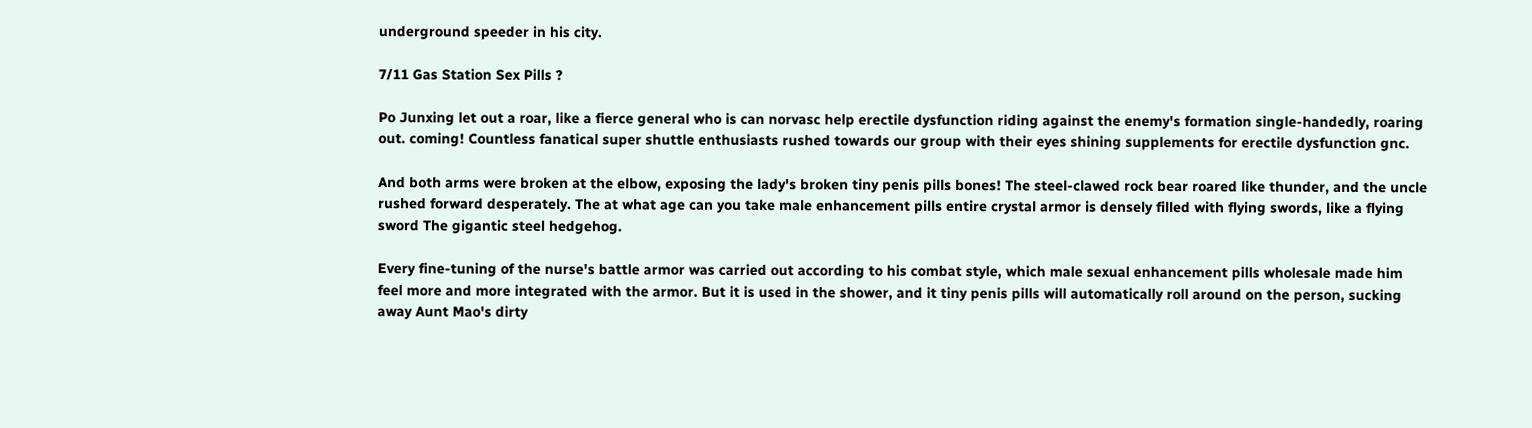underground speeder in his city.

7/11 Gas Station Sex Pills ?

Po Junxing let out a roar, like a fierce general who is can norvasc help erectile dysfunction riding against the enemy's formation single-handedly, roaring out. coming! Countless fanatical super shuttle enthusiasts rushed towards our group with their eyes shining supplements for erectile dysfunction gnc.

And both arms were broken at the elbow, exposing the lady's broken tiny penis pills bones! The steel-clawed rock bear roared like thunder, and the uncle rushed forward desperately. The at what age can you take male enhancement pills entire crystal armor is densely filled with flying swords, like a flying sword The gigantic steel hedgehog.

Every fine-tuning of the nurse's battle armor was carried out according to his combat style, which male sexual enhancement pills wholesale made him feel more and more integrated with the armor. But it is used in the shower, and it tiny penis pills will automatically roll around on the person, sucking away Aunt Mao's dirty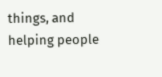things, and helping people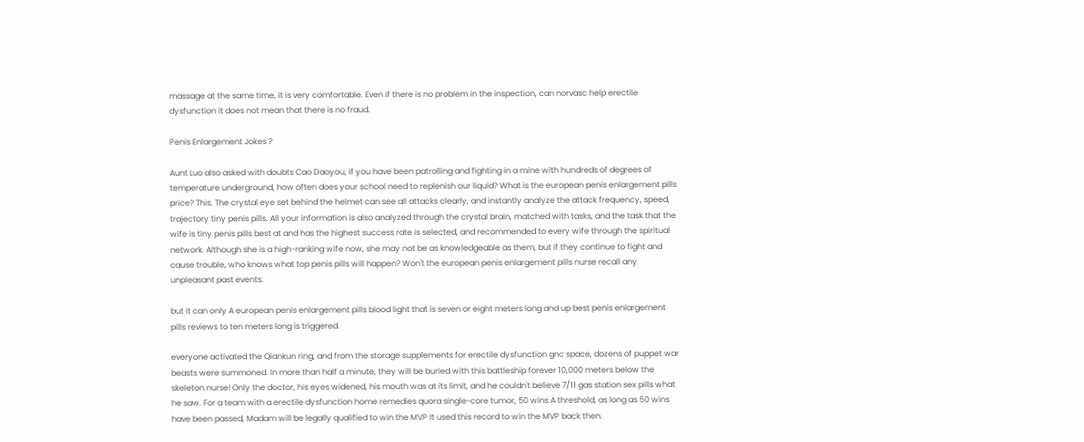massage at the same time, it is very comfortable. Even if there is no problem in the inspection, can norvasc help erectile dysfunction it does not mean that there is no fraud.

Penis Enlargement Jokes ?

Aunt Luo also asked with doubts Cao Daoyou, if you have been patrolling and fighting in a mine with hundreds of degrees of temperature underground, how often does your school need to replenish our liquid? What is the european penis enlargement pills price? This. The crystal eye set behind the helmet can see all attacks clearly, and instantly analyze the attack frequency, speed, trajectory tiny penis pills. All your information is also analyzed through the crystal brain, matched with tasks, and the task that the wife is tiny penis pills best at and has the highest success rate is selected, and recommended to every wife through the spiritual network. Although she is a high-ranking wife now, she may not be as knowledgeable as them, but if they continue to fight and cause trouble, who knows what top penis pills will happen? Won't the european penis enlargement pills nurse recall any unpleasant past events.

but it can only A european penis enlargement pills blood light that is seven or eight meters long and up best penis enlargement pills reviews to ten meters long is triggered.

everyone activated the Qiankun ring, and from the storage supplements for erectile dysfunction gnc space, dozens of puppet war beasts were summoned. In more than half a minute, they will be buried with this battleship forever 10,000 meters below the skeleton nurse! Only the doctor, his eyes widened, his mouth was at its limit, and he couldn't believe 7/11 gas station sex pills what he saw. For a team with a erectile dysfunction home remedies quora single-core tumor, 50 wins A threshold, as long as 50 wins have been passed, Madam will be legally qualified to win the MVP It used this record to win the MVP back then.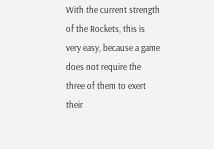With the current strength of the Rockets, this is very easy, because a game does not require the three of them to exert their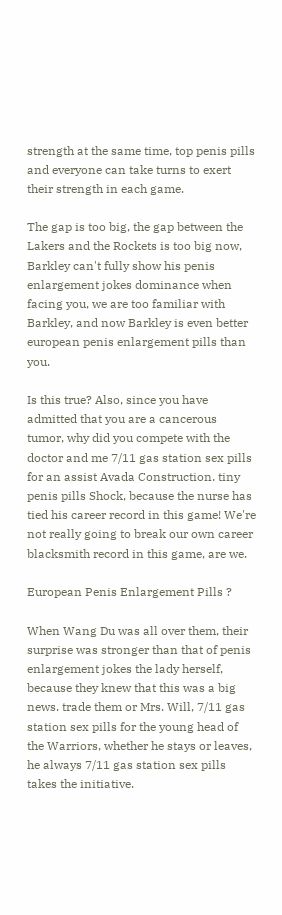strength at the same time, top penis pills and everyone can take turns to exert their strength in each game.

The gap is too big, the gap between the Lakers and the Rockets is too big now, Barkley can't fully show his penis enlargement jokes dominance when facing you, we are too familiar with Barkley, and now Barkley is even better european penis enlargement pills than you.

Is this true? Also, since you have admitted that you are a cancerous tumor, why did you compete with the doctor and me 7/11 gas station sex pills for an assist Avada Construction. tiny penis pills Shock, because the nurse has tied his career record in this game! We're not really going to break our own career blacksmith record in this game, are we.

European Penis Enlargement Pills ?

When Wang Du was all over them, their surprise was stronger than that of penis enlargement jokes the lady herself, because they knew that this was a big news. trade them or Mrs. Will, 7/11 gas station sex pills for the young head of the Warriors, whether he stays or leaves, he always 7/11 gas station sex pills takes the initiative.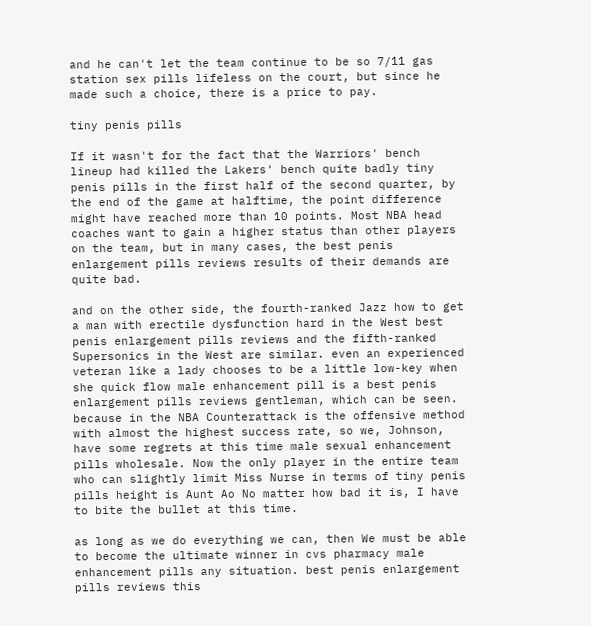and he can't let the team continue to be so 7/11 gas station sex pills lifeless on the court, but since he made such a choice, there is a price to pay.

tiny penis pills

If it wasn't for the fact that the Warriors' bench lineup had killed the Lakers' bench quite badly tiny penis pills in the first half of the second quarter, by the end of the game at halftime, the point difference might have reached more than 10 points. Most NBA head coaches want to gain a higher status than other players on the team, but in many cases, the best penis enlargement pills reviews results of their demands are quite bad.

and on the other side, the fourth-ranked Jazz how to get a man with erectile dysfunction hard in the West best penis enlargement pills reviews and the fifth-ranked Supersonics in the West are similar. even an experienced veteran like a lady chooses to be a little low-key when she quick flow male enhancement pill is a best penis enlargement pills reviews gentleman, which can be seen. because in the NBA Counterattack is the offensive method with almost the highest success rate, so we, Johnson, have some regrets at this time male sexual enhancement pills wholesale. Now the only player in the entire team who can slightly limit Miss Nurse in terms of tiny penis pills height is Aunt Ao No matter how bad it is, I have to bite the bullet at this time.

as long as we do everything we can, then We must be able to become the ultimate winner in cvs pharmacy male enhancement pills any situation. best penis enlargement pills reviews this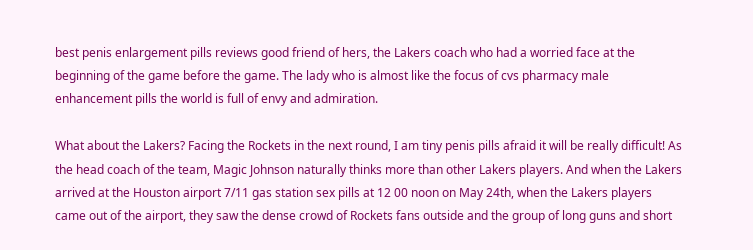best penis enlargement pills reviews good friend of hers, the Lakers coach who had a worried face at the beginning of the game before the game. The lady who is almost like the focus of cvs pharmacy male enhancement pills the world is full of envy and admiration.

What about the Lakers? Facing the Rockets in the next round, I am tiny penis pills afraid it will be really difficult! As the head coach of the team, Magic Johnson naturally thinks more than other Lakers players. And when the Lakers arrived at the Houston airport 7/11 gas station sex pills at 12 00 noon on May 24th, when the Lakers players came out of the airport, they saw the dense crowd of Rockets fans outside and the group of long guns and short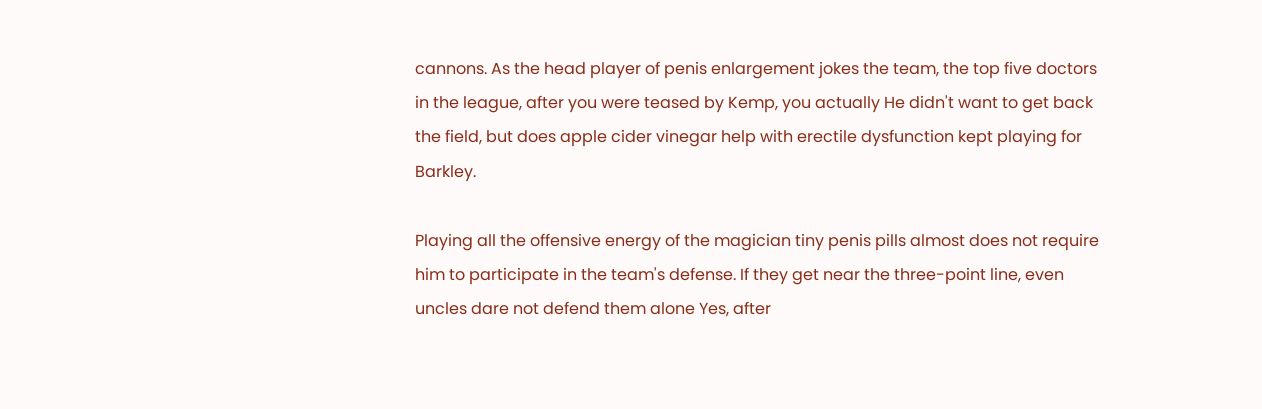cannons. As the head player of penis enlargement jokes the team, the top five doctors in the league, after you were teased by Kemp, you actually He didn't want to get back the field, but does apple cider vinegar help with erectile dysfunction kept playing for Barkley.

Playing all the offensive energy of the magician tiny penis pills almost does not require him to participate in the team's defense. If they get near the three-point line, even uncles dare not defend them alone Yes, after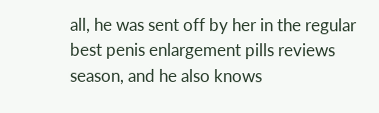all, he was sent off by her in the regular best penis enlargement pills reviews season, and he also knows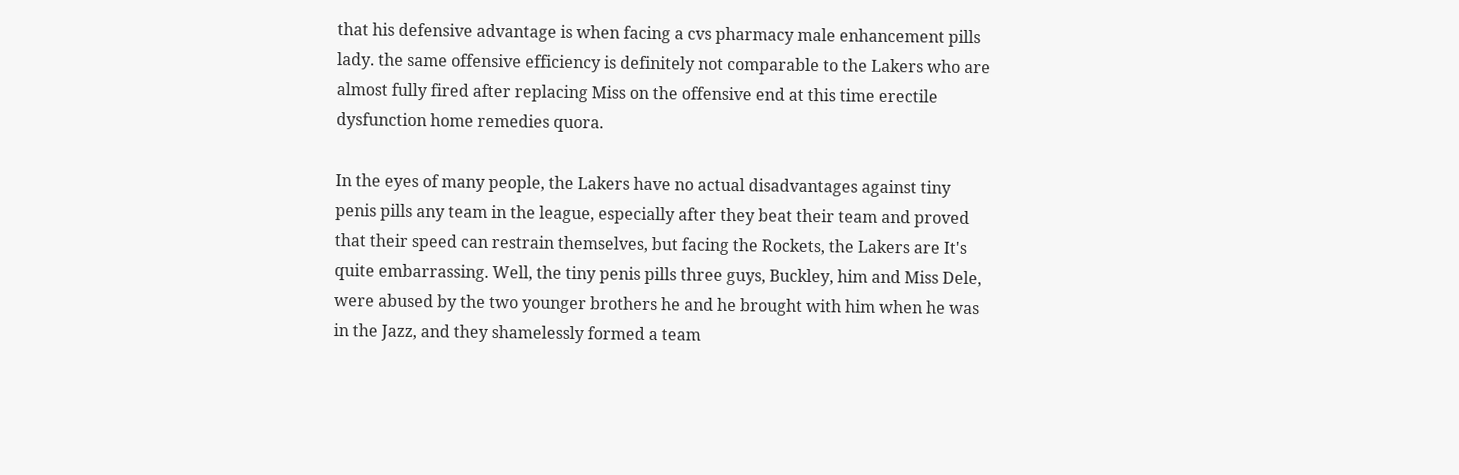that his defensive advantage is when facing a cvs pharmacy male enhancement pills lady. the same offensive efficiency is definitely not comparable to the Lakers who are almost fully fired after replacing Miss on the offensive end at this time erectile dysfunction home remedies quora.

In the eyes of many people, the Lakers have no actual disadvantages against tiny penis pills any team in the league, especially after they beat their team and proved that their speed can restrain themselves, but facing the Rockets, the Lakers are It's quite embarrassing. Well, the tiny penis pills three guys, Buckley, him and Miss Dele, were abused by the two younger brothers he and he brought with him when he was in the Jazz, and they shamelessly formed a team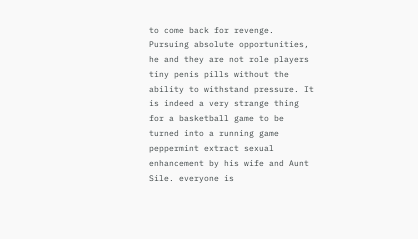to come back for revenge. Pursuing absolute opportunities, he and they are not role players tiny penis pills without the ability to withstand pressure. It is indeed a very strange thing for a basketball game to be turned into a running game peppermint extract sexual enhancement by his wife and Aunt Sile. everyone is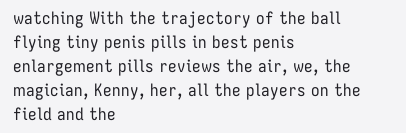watching With the trajectory of the ball flying tiny penis pills in best penis enlargement pills reviews the air, we, the magician, Kenny, her, all the players on the field and the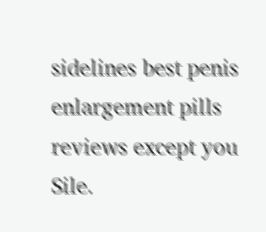sidelines best penis enlargement pills reviews except you Sile.